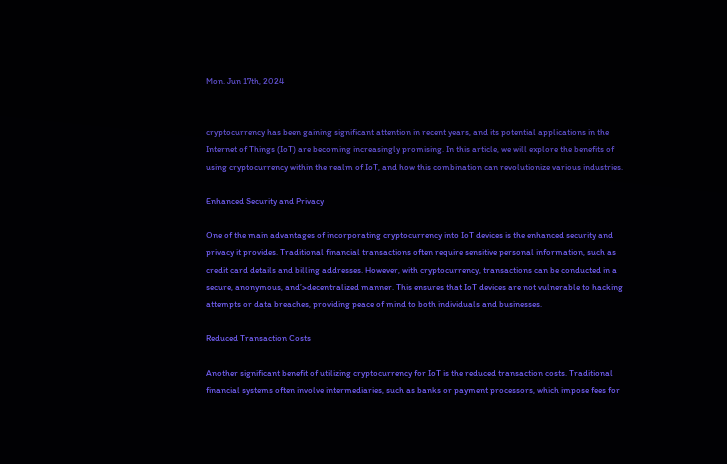Mon. Jun 17th, 2024


cryptocurrency has been gaining significant attention in recent years, and its potential applications in the Internet of Things (IoT) are becoming increasingly promising. In this article, we will explore the benefits of using cryptocurrency within the realm of IoT, and how this combination can revolutionize various industries.

Enhanced Security and Privacy

One of the main advantages of incorporating cryptocurrency into IoT devices is the enhanced security and privacy it provides. Traditional financial transactions often require sensitive personal information, such as credit card details and billing addresses. However, with cryptocurrency, transactions can be conducted in a secure, anonymous, and’>decentralized manner. This ensures that IoT devices are not vulnerable to hacking attempts or data breaches, providing peace of mind to both individuals and businesses.

Reduced Transaction Costs

Another significant benefit of utilizing cryptocurrency for IoT is the reduced transaction costs. Traditional financial systems often involve intermediaries, such as banks or payment processors, which impose fees for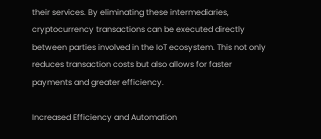their services. By eliminating these intermediaries, cryptocurrency transactions can be executed directly between parties involved in the IoT ecosystem. This not only reduces transaction costs but also allows for faster payments and greater efficiency.

Increased Efficiency and Automation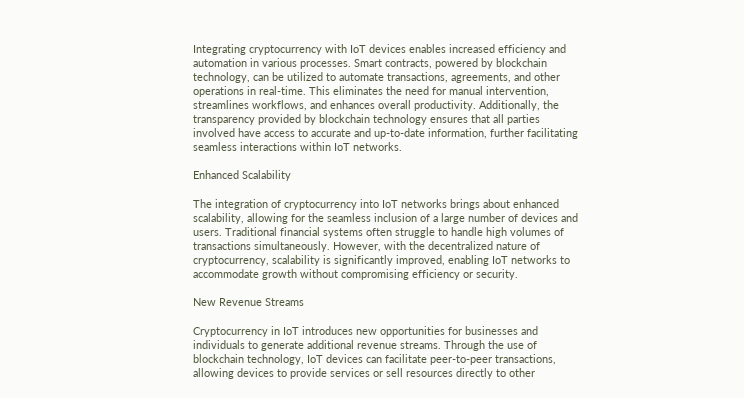Integrating cryptocurrency with IoT devices enables increased efficiency and automation in various processes. Smart contracts, powered by blockchain technology, can be utilized to automate transactions, agreements, and other operations in real-time. This eliminates the need for manual intervention, streamlines workflows, and enhances overall productivity. Additionally, the transparency provided by blockchain technology ensures that all parties involved have access to accurate and up-to-date information, further facilitating seamless interactions within IoT networks.

Enhanced Scalability

The integration of cryptocurrency into IoT networks brings about enhanced scalability, allowing for the seamless inclusion of a large number of devices and users. Traditional financial systems often struggle to handle high volumes of transactions simultaneously. However, with the decentralized nature of cryptocurrency, scalability is significantly improved, enabling IoT networks to accommodate growth without compromising efficiency or security.

New Revenue Streams

Cryptocurrency in IoT introduces new opportunities for businesses and individuals to generate additional revenue streams. Through the use of blockchain technology, IoT devices can facilitate peer-to-peer transactions, allowing devices to provide services or sell resources directly to other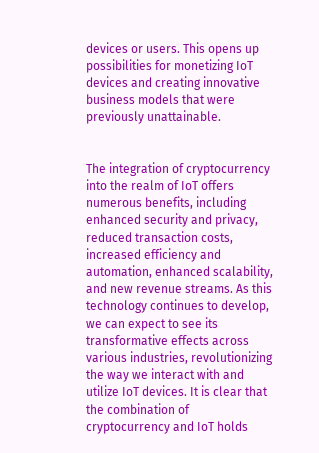devices or users. This opens up possibilities for monetizing IoT devices and creating innovative business models that were previously unattainable.


The integration of cryptocurrency into the realm of IoT offers numerous benefits, including enhanced security and privacy, reduced transaction costs, increased efficiency and automation, enhanced scalability, and new revenue streams. As this technology continues to develop, we can expect to see its transformative effects across various industries, revolutionizing the way we interact with and utilize IoT devices. It is clear that the combination of cryptocurrency and IoT holds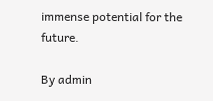immense potential for the future.

By admin